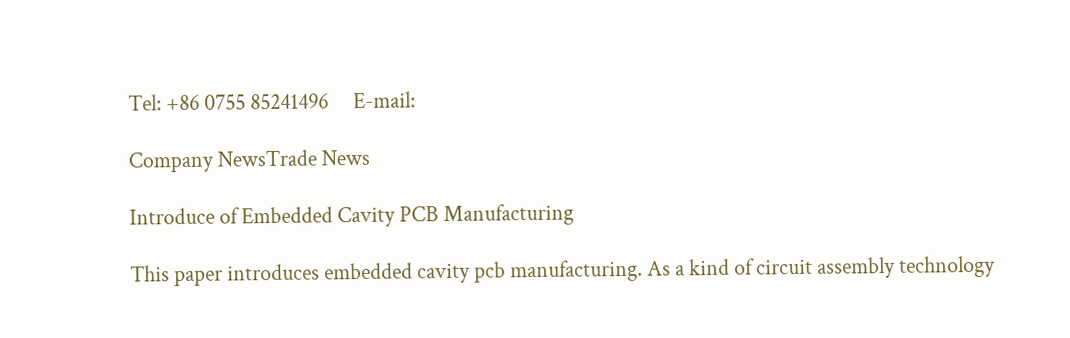Tel: +86 0755 85241496     E-mail:

Company NewsTrade News

Introduce of Embedded Cavity PCB Manufacturing

This paper introduces embedded cavity pcb manufacturing. As a kind of circuit assembly technology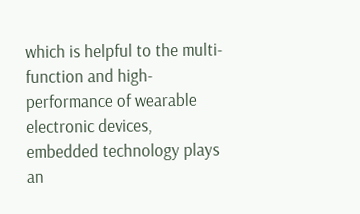which is helpful to the multi-function and high-performance of wearable electronic devices, embedded technology plays an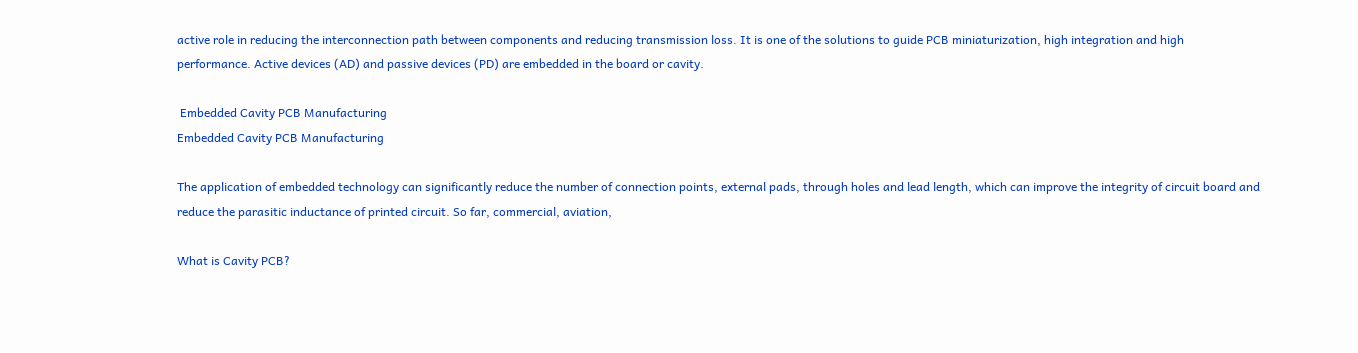active role in reducing the interconnection path between components and reducing transmission loss. It is one of the solutions to guide PCB miniaturization, high integration and high performance. Active devices (AD) and passive devices (PD) are embedded in the board or cavity.

 Embedded Cavity PCB Manufacturing
Embedded Cavity PCB Manufacturing

The application of embedded technology can significantly reduce the number of connection points, external pads, through holes and lead length, which can improve the integrity of circuit board and reduce the parasitic inductance of printed circuit. So far, commercial, aviation,

What is Cavity PCB?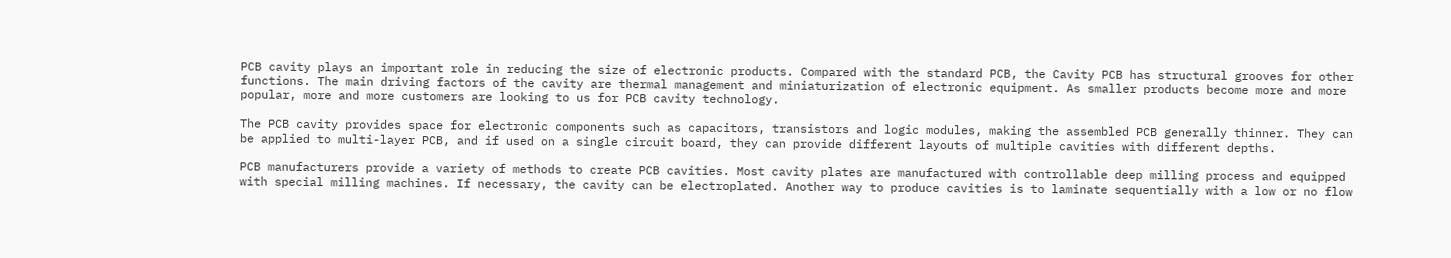PCB cavity plays an important role in reducing the size of electronic products. Compared with the standard PCB, the Cavity PCB has structural grooves for other functions. The main driving factors of the cavity are thermal management and miniaturization of electronic equipment. As smaller products become more and more popular, more and more customers are looking to us for PCB cavity technology.

The PCB cavity provides space for electronic components such as capacitors, transistors and logic modules, making the assembled PCB generally thinner. They can be applied to multi-layer PCB, and if used on a single circuit board, they can provide different layouts of multiple cavities with different depths.

PCB manufacturers provide a variety of methods to create PCB cavities. Most cavity plates are manufactured with controllable deep milling process and equipped with special milling machines. If necessary, the cavity can be electroplated. Another way to produce cavities is to laminate sequentially with a low or no flow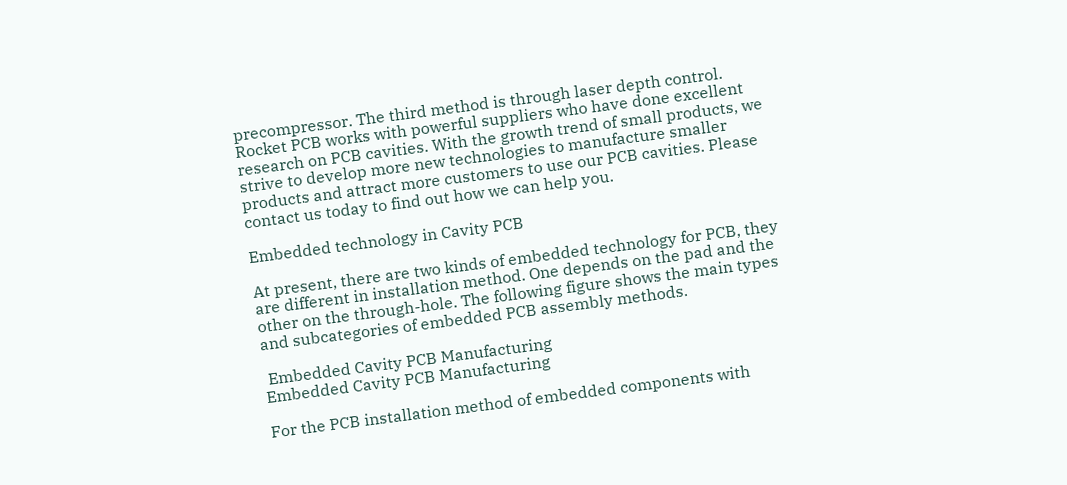precompressor. The third method is through laser depth control. Rocket PCB works with powerful suppliers who have done excellent research on PCB cavities. With the growth trend of small products, we strive to develop more new technologies to manufacture smaller products and attract more customers to use our PCB cavities. Please contact us today to find out how we can help you.

Embedded technology in Cavity PCB

At present, there are two kinds of embedded technology for PCB, they are different in installation method. One depends on the pad and the other on the through-hole. The following figure shows the main types and subcategories of embedded PCB assembly methods.

 Embedded Cavity PCB Manufacturing
Embedded Cavity PCB Manufacturing

For the PCB installation method of embedded components with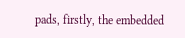pads, firstly, the embedded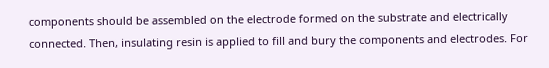components should be assembled on the electrode formed on the substrate and electrically connected. Then, insulating resin is applied to fill and bury the components and electrodes. For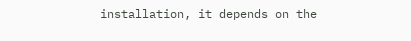installation, it depends on the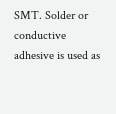SMT. Solder or conductive adhesive is used as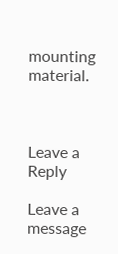mounting material.



Leave a Reply

Leave a message